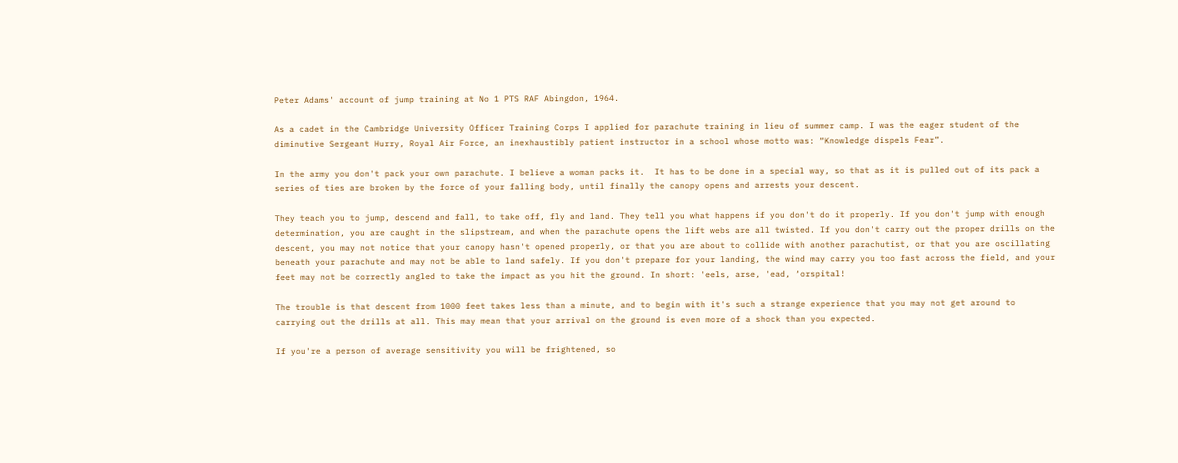Peter Adams' account of jump training at No 1 PTS RAF Abingdon, 1964.

As a cadet in the Cambridge University Officer Training Corps I applied for parachute training in lieu of summer camp. I was the eager student of the diminutive Sergeant Hurry, Royal Air Force, an inexhaustibly patient instructor in a school whose motto was: “Knowledge dispels Fear”.

In the army you don't pack your own parachute. I believe a woman packs it.  It has to be done in a special way, so that as it is pulled out of its pack a series of ties are broken by the force of your falling body, until finally the canopy opens and arrests your descent.

They teach you to jump, descend and fall, to take off, fly and land. They tell you what happens if you don't do it properly. If you don't jump with enough determination, you are caught in the slipstream, and when the parachute opens the lift webs are all twisted. If you don't carry out the proper drills on the descent, you may not notice that your canopy hasn't opened properly, or that you are about to collide with another parachutist, or that you are oscillating beneath your parachute and may not be able to land safely. If you don't prepare for your landing, the wind may carry you too fast across the field, and your feet may not be correctly angled to take the impact as you hit the ground. In short: 'eels, arse, 'ead, ‘orspital!

The trouble is that descent from 1000 feet takes less than a minute, and to begin with it's such a strange experience that you may not get around to carrying out the drills at all. This may mean that your arrival on the ground is even more of a shock than you expected.

If you're a person of average sensitivity you will be frightened, so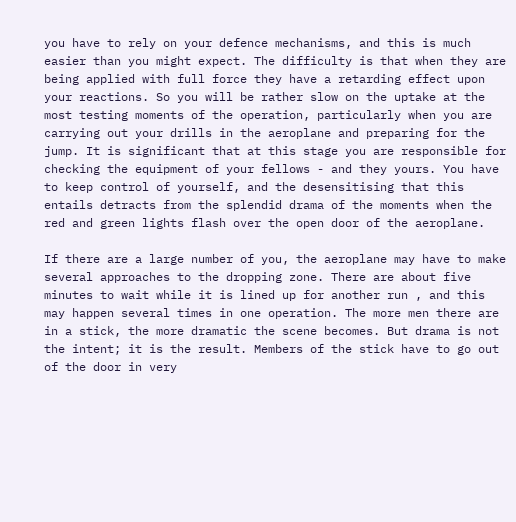you have to rely on your defence mechanisms, and this is much easier than you might expect. The difficulty is that when they are being applied with full force they have a retarding effect upon your reactions. So you will be rather slow on the uptake at the most testing moments of the operation, particularly when you are carrying out your drills in the aeroplane and preparing for the jump. It is significant that at this stage you are responsible for checking the equipment of your fellows - and they yours. You have to keep control of yourself, and the desensitising that this entails detracts from the splendid drama of the moments when the red and green lights flash over the open door of the aeroplane.

If there are a large number of you, the aeroplane may have to make several approaches to the dropping zone. There are about five minutes to wait while it is lined up for another run , and this may happen several times in one operation. The more men there are in a stick, the more dramatic the scene becomes. But drama is not the intent; it is the result. Members of the stick have to go out of the door in very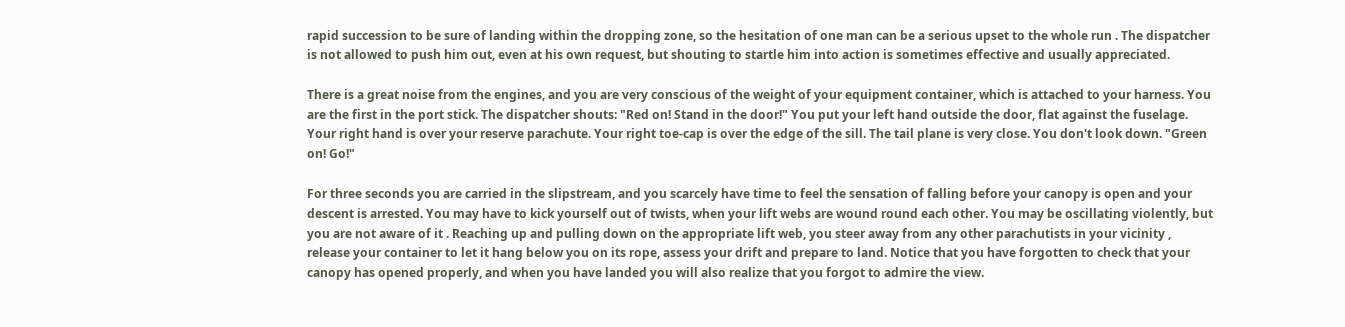rapid succession to be sure of landing within the dropping zone, so the hesitation of one man can be a serious upset to the whole run . The dispatcher is not allowed to push him out, even at his own request, but shouting to startle him into action is sometimes effective and usually appreciated.

There is a great noise from the engines, and you are very conscious of the weight of your equipment container, which is attached to your harness. You are the first in the port stick. The dispatcher shouts: "Red on! Stand in the door!" You put your left hand outside the door, flat against the fuselage. Your right hand is over your reserve parachute. Your right toe-cap is over the edge of the sill. The tail plane is very close. You don't look down. "Green on! Go!"

For three seconds you are carried in the slipstream, and you scarcely have time to feel the sensation of falling before your canopy is open and your descent is arrested. You may have to kick yourself out of twists, when your lift webs are wound round each other. You may be oscillating violently, but you are not aware of it . Reaching up and pulling down on the appropriate lift web, you steer away from any other parachutists in your vicinity , release your container to let it hang below you on its rope, assess your drift and prepare to land. Notice that you have forgotten to check that your canopy has opened properly, and when you have landed you will also realize that you forgot to admire the view.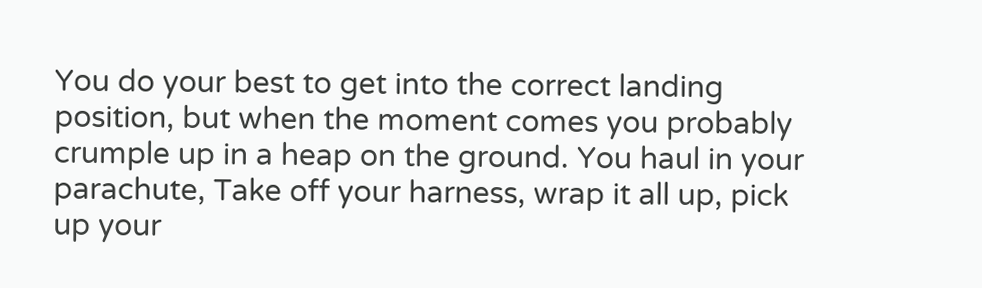You do your best to get into the correct landing position, but when the moment comes you probably crumple up in a heap on the ground. You haul in your parachute, Take off your harness, wrap it all up, pick up your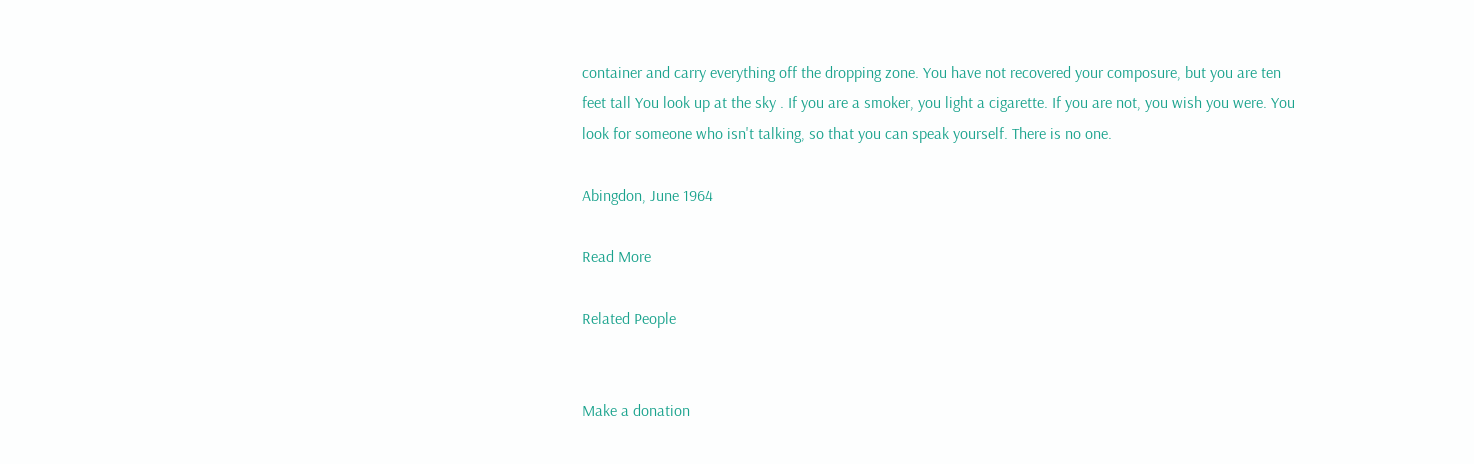container and carry everything off the dropping zone. You have not recovered your composure, but you are ten feet tall You look up at the sky . If you are a smoker, you light a cigarette. If you are not, you wish you were. You look for someone who isn't talking, so that you can speak yourself. There is no one.

Abingdon, June 1964

Read More

Related People


Make a donation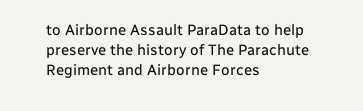to Airborne Assault ParaData to help preserve the history of The Parachute Regiment and Airborne Forces